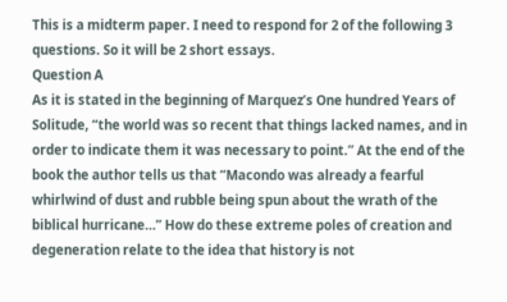This is a midterm paper. I need to respond for 2 of the following 3 questions. So it will be 2 short essays.
Question A
As it is stated in the beginning of Marquez’s One hundred Years of Solitude, “the world was so recent that things lacked names, and in order to indicate them it was necessary to point.” At the end of the book the author tells us that “Macondo was already a fearful whirlwind of dust and rubble being spun about the wrath of the biblical hurricane…” How do these extreme poles of creation and degeneration relate to the idea that history is not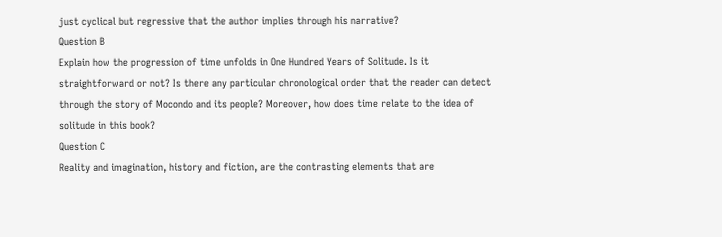just cyclical but regressive that the author implies through his narrative?
Question B
Explain how the progression of time unfolds in One Hundred Years of Solitude. Is it straightforward or not? Is there any particular chronological order that the reader can detect through the story of Mocondo and its people? Moreover, how does time relate to the idea of solitude in this book?
Question C
Reality and imagination, history and fiction, are the contrasting elements that are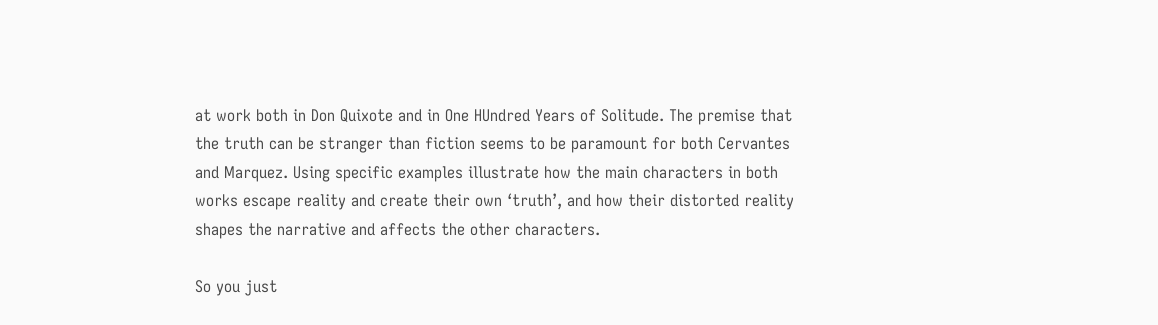at work both in Don Quixote and in One HUndred Years of Solitude. The premise that the truth can be stranger than fiction seems to be paramount for both Cervantes and Marquez. Using specific examples illustrate how the main characters in both works escape reality and create their own ‘truth’, and how their distorted reality shapes the narrative and affects the other characters.

So you just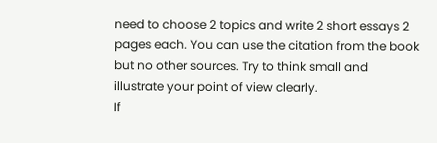need to choose 2 topics and write 2 short essays 2 pages each. You can use the citation from the book but no other sources. Try to think small and illustrate your point of view clearly.
If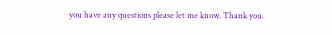you have any questions please let me know. Thank you.